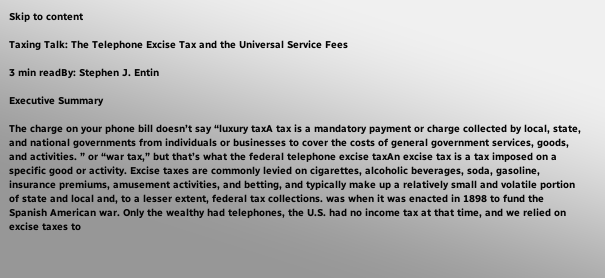Skip to content

Taxing Talk: The Telephone Excise Tax and the Universal Service Fees

3 min readBy: Stephen J. Entin

Executive Summary

The charge on your phone bill doesn’t say “luxury taxA tax is a mandatory payment or charge collected by local, state, and national governments from individuals or businesses to cover the costs of general government services, goods, and activities. ” or “war tax,” but that’s what the federal telephone excise taxAn excise tax is a tax imposed on a specific good or activity. Excise taxes are commonly levied on cigarettes, alcoholic beverages, soda, gasoline, insurance premiums, amusement activities, and betting, and typically make up a relatively small and volatile portion of state and local and, to a lesser extent, federal tax collections. was when it was enacted in 1898 to fund the Spanish American war. Only the wealthy had telephones, the U.S. had no income tax at that time, and we relied on excise taxes to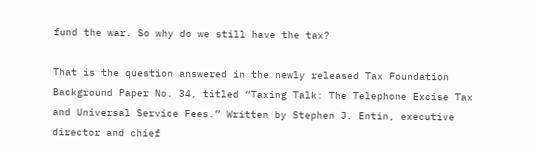fund the war. So why do we still have the tax?

That is the question answered in the newly released Tax Foundation Background Paper No. 34, titled “Taxing Talk: The Telephone Excise Tax and Universal Service Fees.” Written by Stephen J. Entin, executive director and chief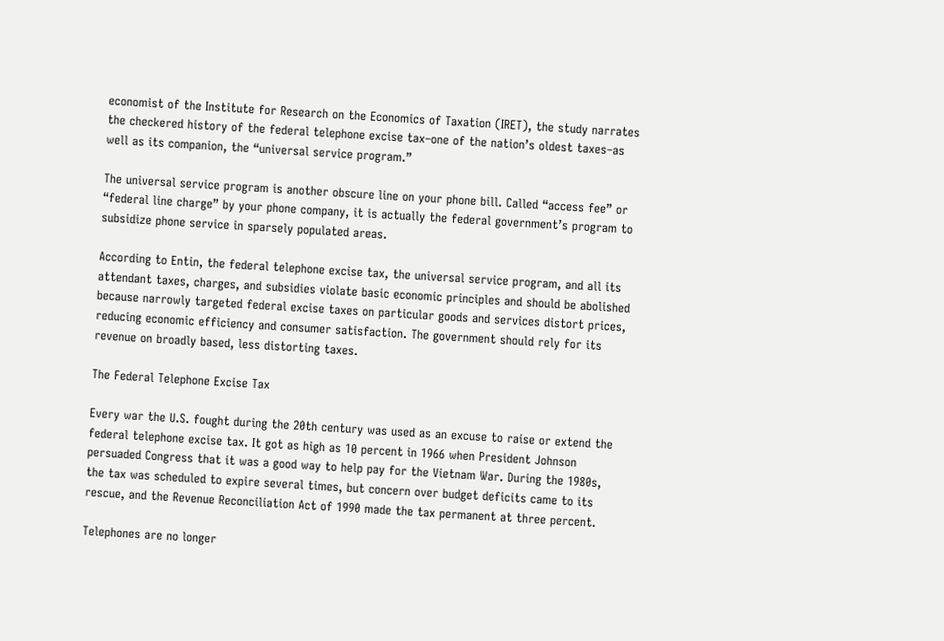economist of the Institute for Research on the Economics of Taxation (IRET), the study narrates the checkered history of the federal telephone excise tax–one of the nation’s oldest taxes–as well as its companion, the “universal service program.”

The universal service program is another obscure line on your phone bill. Called “access fee” or “federal line charge” by your phone company, it is actually the federal government’s program to subsidize phone service in sparsely populated areas.

According to Entin, the federal telephone excise tax, the universal service program, and all its attendant taxes, charges, and subsidies violate basic economic principles and should be abolished because narrowly targeted federal excise taxes on particular goods and services distort prices, reducing economic efficiency and consumer satisfaction. The government should rely for its revenue on broadly based, less distorting taxes.

The Federal Telephone Excise Tax

Every war the U.S. fought during the 20th century was used as an excuse to raise or extend the federal telephone excise tax. It got as high as 10 percent in 1966 when President Johnson persuaded Congress that it was a good way to help pay for the Vietnam War. During the 1980s, the tax was scheduled to expire several times, but concern over budget deficits came to its rescue, and the Revenue Reconciliation Act of 1990 made the tax permanent at three percent.

Telephones are no longer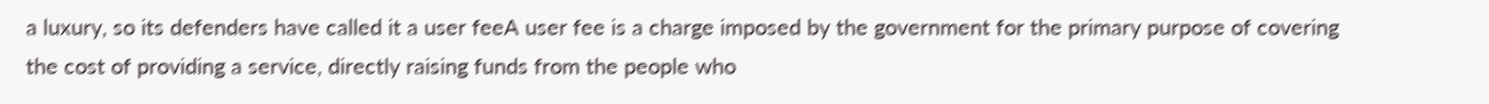a luxury, so its defenders have called it a user feeA user fee is a charge imposed by the government for the primary purpose of covering the cost of providing a service, directly raising funds from the people who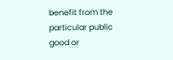benefit from the particular public good or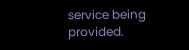service being provided.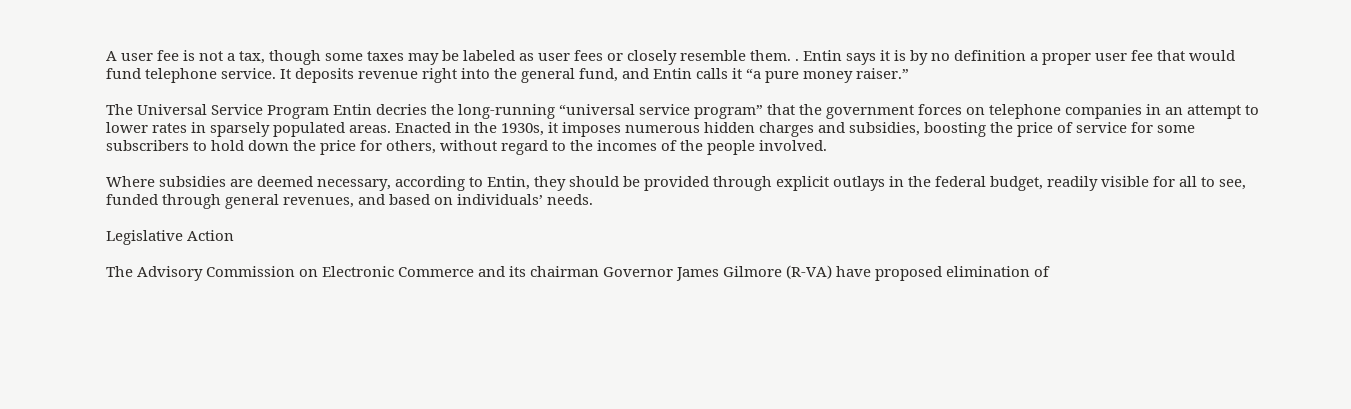A user fee is not a tax, though some taxes may be labeled as user fees or closely resemble them. . Entin says it is by no definition a proper user fee that would fund telephone service. It deposits revenue right into the general fund, and Entin calls it “a pure money raiser.”

The Universal Service Program Entin decries the long-running “universal service program” that the government forces on telephone companies in an attempt to lower rates in sparsely populated areas. Enacted in the 1930s, it imposes numerous hidden charges and subsidies, boosting the price of service for some subscribers to hold down the price for others, without regard to the incomes of the people involved.

Where subsidies are deemed necessary, according to Entin, they should be provided through explicit outlays in the federal budget, readily visible for all to see, funded through general revenues, and based on individuals’ needs.

Legislative Action

The Advisory Commission on Electronic Commerce and its chairman Governor James Gilmore (R-VA) have proposed elimination of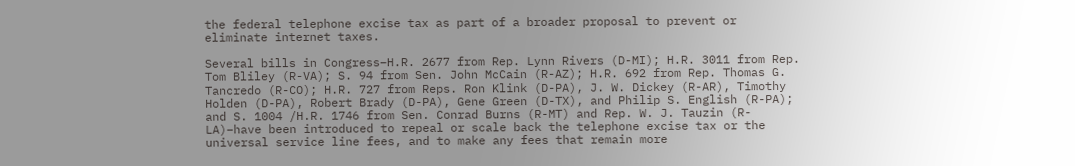the federal telephone excise tax as part of a broader proposal to prevent or eliminate internet taxes.

Several bills in Congress–H.R. 2677 from Rep. Lynn Rivers (D-MI); H.R. 3011 from Rep. Tom Bliley (R-VA); S. 94 from Sen. John McCain (R-AZ); H.R. 692 from Rep. Thomas G. Tancredo (R-CO); H.R. 727 from Reps. Ron Klink (D-PA), J. W. Dickey (R-AR), Timothy Holden (D-PA), Robert Brady (D-PA), Gene Green (D-TX), and Philip S. English (R-PA); and S. 1004 /H.R. 1746 from Sen. Conrad Burns (R-MT) and Rep. W. J. Tauzin (R-LA)–have been introduced to repeal or scale back the telephone excise tax or the universal service line fees, and to make any fees that remain more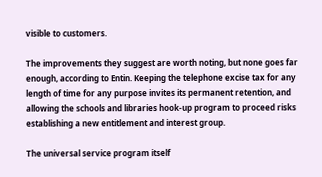visible to customers.

The improvements they suggest are worth noting, but none goes far enough, according to Entin. Keeping the telephone excise tax for any length of time for any purpose invites its permanent retention, and allowing the schools and libraries hook-up program to proceed risks establishing a new entitlement and interest group.

The universal service program itself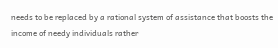needs to be replaced by a rational system of assistance that boosts the income of needy individuals rather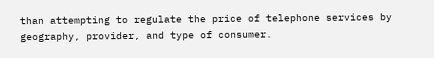than attempting to regulate the price of telephone services by geography, provider, and type of consumer.